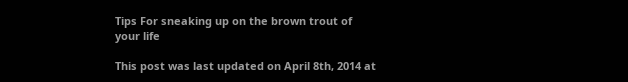Tips For sneaking up on the brown trout of your life

This post was last updated on April 8th, 2014 at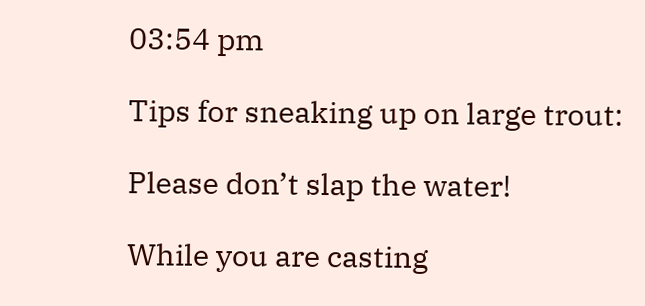03:54 pm

Tips for sneaking up on large trout:

Please don’t slap the water!

While you are casting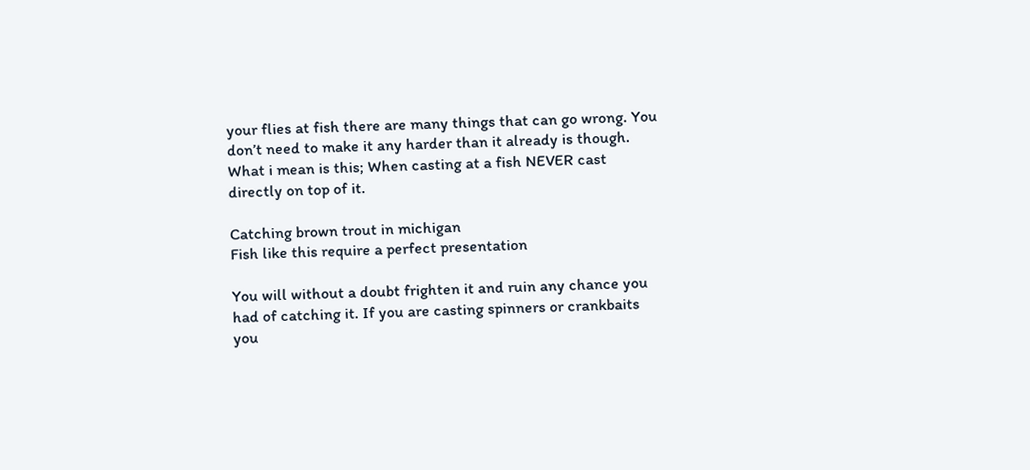your flies at fish there are many things that can go wrong. You don’t need to make it any harder than it already is though. What i mean is this; When casting at a fish NEVER cast directly on top of it.

Catching brown trout in michigan
Fish like this require a perfect presentation

You will without a doubt frighten it and ruin any chance you had of catching it. If you are casting spinners or crankbaits you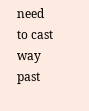need to cast way past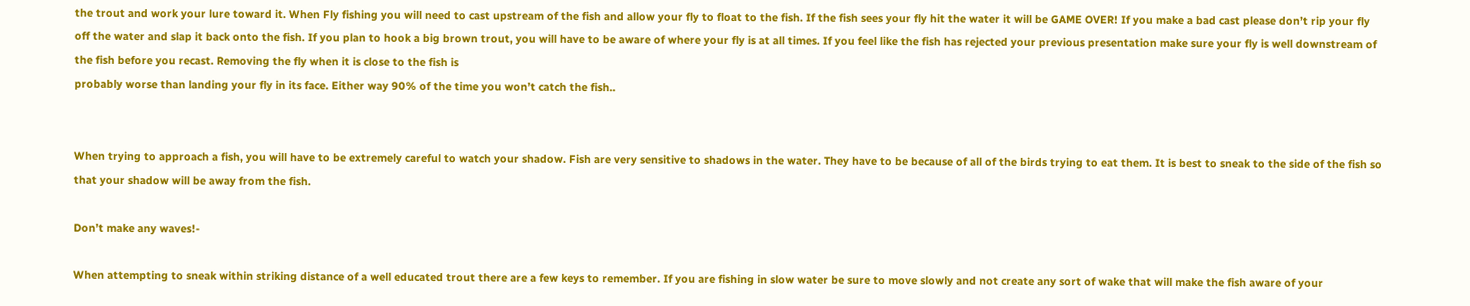the trout and work your lure toward it. When Fly fishing you will need to cast upstream of the fish and allow your fly to float to the fish. If the fish sees your fly hit the water it will be GAME OVER! If you make a bad cast please don’t rip your fly off the water and slap it back onto the fish. If you plan to hook a big brown trout, you will have to be aware of where your fly is at all times. If you feel like the fish has rejected your previous presentation make sure your fly is well downstream of the fish before you recast. Removing the fly when it is close to the fish is
probably worse than landing your fly in its face. Either way 90% of the time you won’t catch the fish..


When trying to approach a fish, you will have to be extremely careful to watch your shadow. Fish are very sensitive to shadows in the water. They have to be because of all of the birds trying to eat them. It is best to sneak to the side of the fish so that your shadow will be away from the fish.

Don’t make any waves!-

When attempting to sneak within striking distance of a well educated trout there are a few keys to remember. If you are fishing in slow water be sure to move slowly and not create any sort of wake that will make the fish aware of your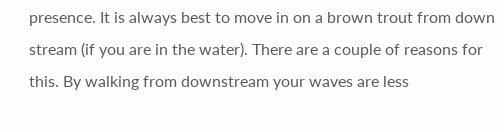presence. It is always best to move in on a brown trout from down stream (if you are in the water). There are a couple of reasons for this. By walking from downstream your waves are less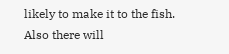likely to make it to the fish. Also there will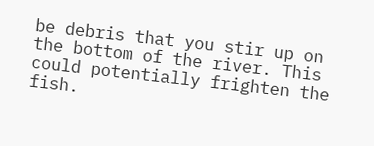be debris that you stir up on the bottom of the river. This could potentially frighten the fish.